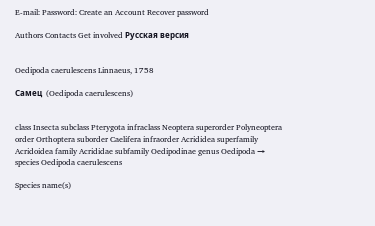E-mail: Password: Create an Account Recover password

Authors Contacts Get involved Русская версия


Oedipoda caerulescens Linnaeus, 1758

Самец  (Oedipoda caerulescens)


class Insecta subclass Pterygota infraclass Neoptera superorder Polyneoptera order Orthoptera suborder Caelifera infraorder Acrididea superfamily Acridoidea family Acrididae subfamily Oedipodinae genus Oedipoda → species Oedipoda caerulescens

Species name(s)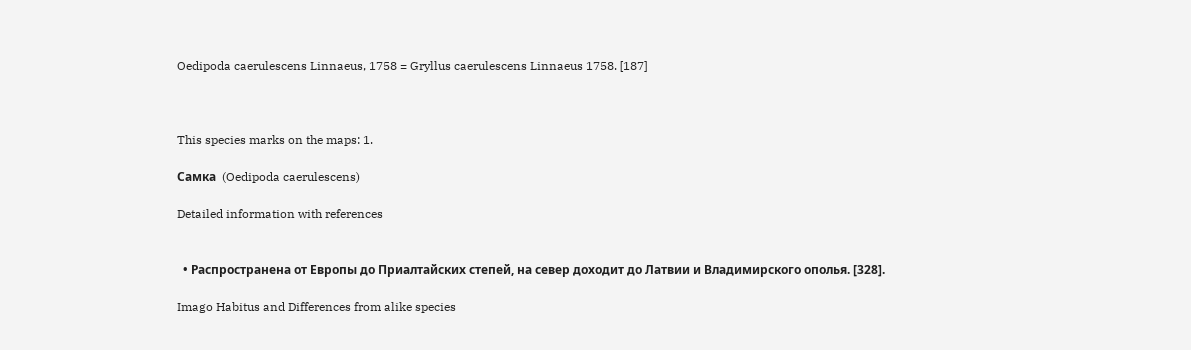Oedipoda caerulescens Linnaeus, 1758 = Gryllus caerulescens Linnaeus 1758. [187]



This species marks on the maps: 1.

Самка  (Oedipoda caerulescens)

Detailed information with references


  • Распространена от Европы до Приалтайских степей, на север доходит до Латвии и Владимирского ополья. [328].

Imago Habitus and Differences from alike species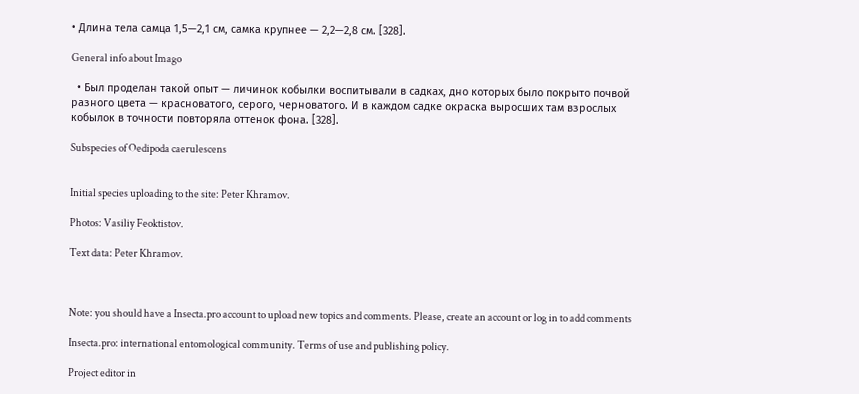• Длина тела самца 1,5—2,1 см, самка крупнее — 2,2—2,8 см. [328].

General info about Imago

  • Был проделан такой опыт — личинок кобылки воспитывали в садках, дно которых было покрыто почвой разного цвета — красноватого, серого, черноватого. И в каждом садке окраска выросших там взрослых кобылок в точности повторяла оттенок фона. [328].

Subspecies of Oedipoda caerulescens


Initial species uploading to the site: Peter Khramov.

Photos: Vasiliy Feoktistov.

Text data: Peter Khramov.



Note: you should have a Insecta.pro account to upload new topics and comments. Please, create an account or log in to add comments

Insecta.pro: international entomological community. Terms of use and publishing policy.

Project editor in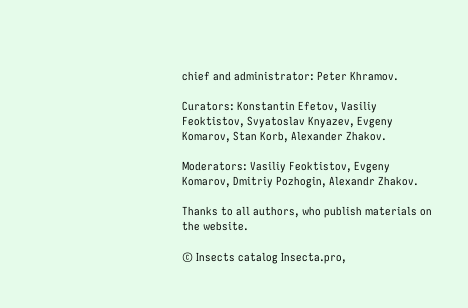chief and administrator: Peter Khramov.

Curators: Konstantin Efetov, Vasiliy Feoktistov, Svyatoslav Knyazev, Evgeny Komarov, Stan Korb, Alexander Zhakov.

Moderators: Vasiliy Feoktistov, Evgeny Komarov, Dmitriy Pozhogin, Alexandr Zhakov.

Thanks to all authors, who publish materials on the website.

© Insects catalog Insecta.pro,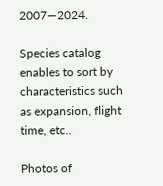2007—2024.

Species catalog enables to sort by characteristics such as expansion, flight time, etc..

Photos of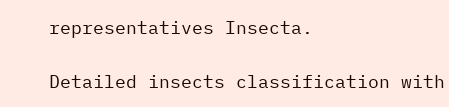representatives Insecta.

Detailed insects classification with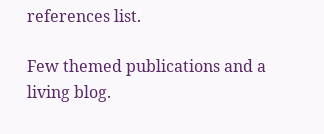references list.

Few themed publications and a living blog.